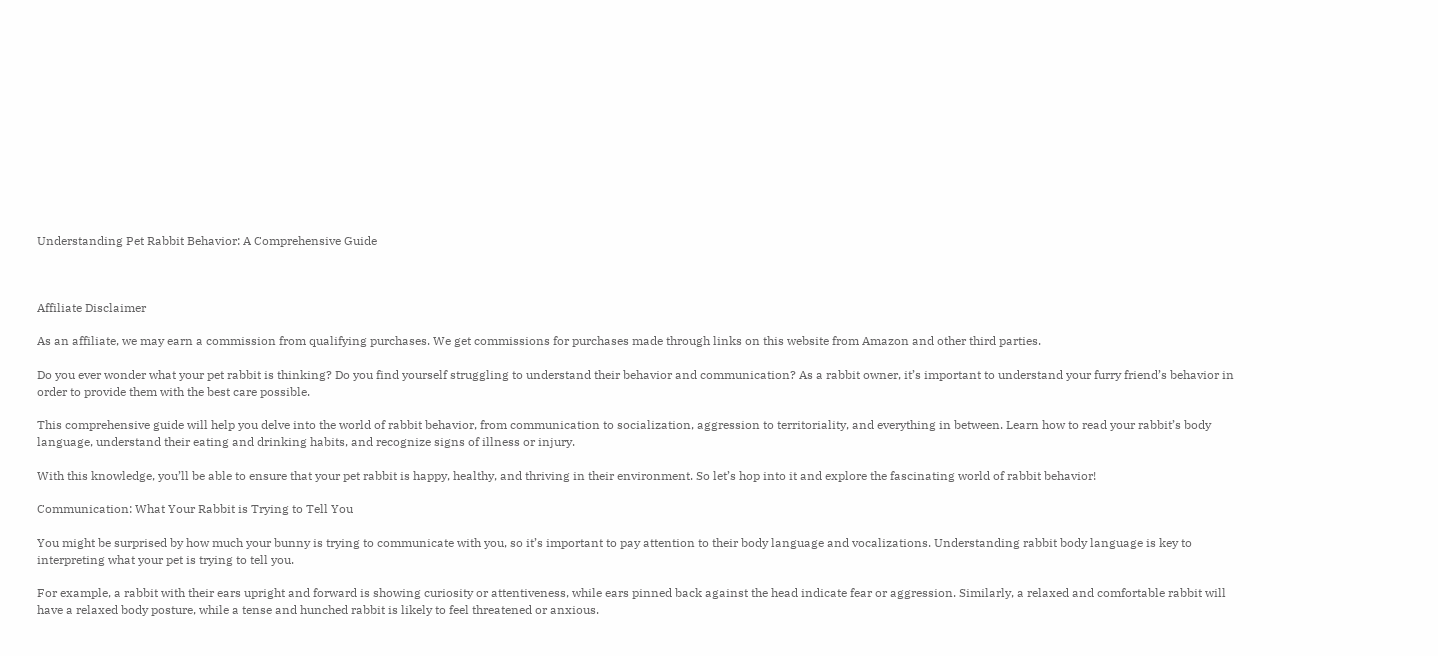Understanding Pet Rabbit Behavior: A Comprehensive Guide



Affiliate Disclaimer

As an affiliate, we may earn a commission from qualifying purchases. We get commissions for purchases made through links on this website from Amazon and other third parties.

Do you ever wonder what your pet rabbit is thinking? Do you find yourself struggling to understand their behavior and communication? As a rabbit owner, it’s important to understand your furry friend’s behavior in order to provide them with the best care possible.

This comprehensive guide will help you delve into the world of rabbit behavior, from communication to socialization, aggression to territoriality, and everything in between. Learn how to read your rabbit’s body language, understand their eating and drinking habits, and recognize signs of illness or injury.

With this knowledge, you’ll be able to ensure that your pet rabbit is happy, healthy, and thriving in their environment. So let’s hop into it and explore the fascinating world of rabbit behavior!

Communication: What Your Rabbit is Trying to Tell You

You might be surprised by how much your bunny is trying to communicate with you, so it’s important to pay attention to their body language and vocalizations. Understanding rabbit body language is key to interpreting what your pet is trying to tell you.

For example, a rabbit with their ears upright and forward is showing curiosity or attentiveness, while ears pinned back against the head indicate fear or aggression. Similarly, a relaxed and comfortable rabbit will have a relaxed body posture, while a tense and hunched rabbit is likely to feel threatened or anxious.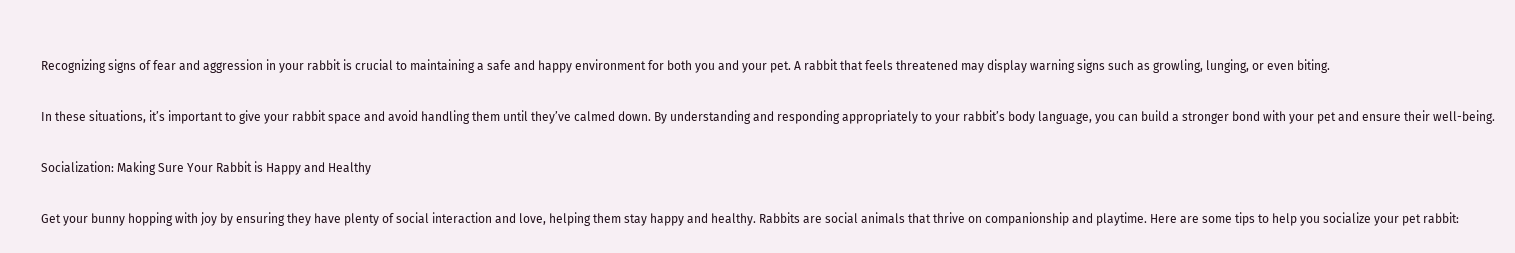Recognizing signs of fear and aggression in your rabbit is crucial to maintaining a safe and happy environment for both you and your pet. A rabbit that feels threatened may display warning signs such as growling, lunging, or even biting.

In these situations, it’s important to give your rabbit space and avoid handling them until they’ve calmed down. By understanding and responding appropriately to your rabbit’s body language, you can build a stronger bond with your pet and ensure their well-being.

Socialization: Making Sure Your Rabbit is Happy and Healthy

Get your bunny hopping with joy by ensuring they have plenty of social interaction and love, helping them stay happy and healthy. Rabbits are social animals that thrive on companionship and playtime. Here are some tips to help you socialize your pet rabbit: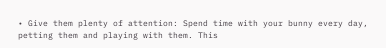• Give them plenty of attention: Spend time with your bunny every day, petting them and playing with them. This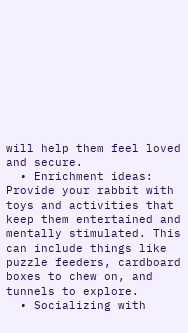will help them feel loved and secure.
  • Enrichment ideas: Provide your rabbit with toys and activities that keep them entertained and mentally stimulated. This can include things like puzzle feeders, cardboard boxes to chew on, and tunnels to explore.
  • Socializing with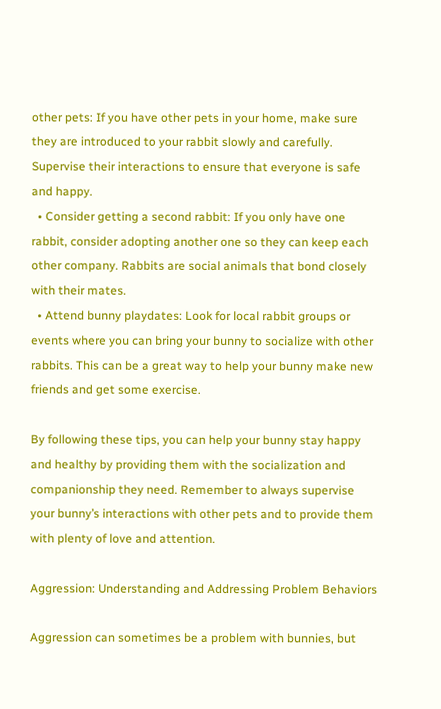other pets: If you have other pets in your home, make sure they are introduced to your rabbit slowly and carefully. Supervise their interactions to ensure that everyone is safe and happy.
  • Consider getting a second rabbit: If you only have one rabbit, consider adopting another one so they can keep each other company. Rabbits are social animals that bond closely with their mates.
  • Attend bunny playdates: Look for local rabbit groups or events where you can bring your bunny to socialize with other rabbits. This can be a great way to help your bunny make new friends and get some exercise.

By following these tips, you can help your bunny stay happy and healthy by providing them with the socialization and companionship they need. Remember to always supervise your bunny’s interactions with other pets and to provide them with plenty of love and attention.

Aggression: Understanding and Addressing Problem Behaviors

Aggression can sometimes be a problem with bunnies, but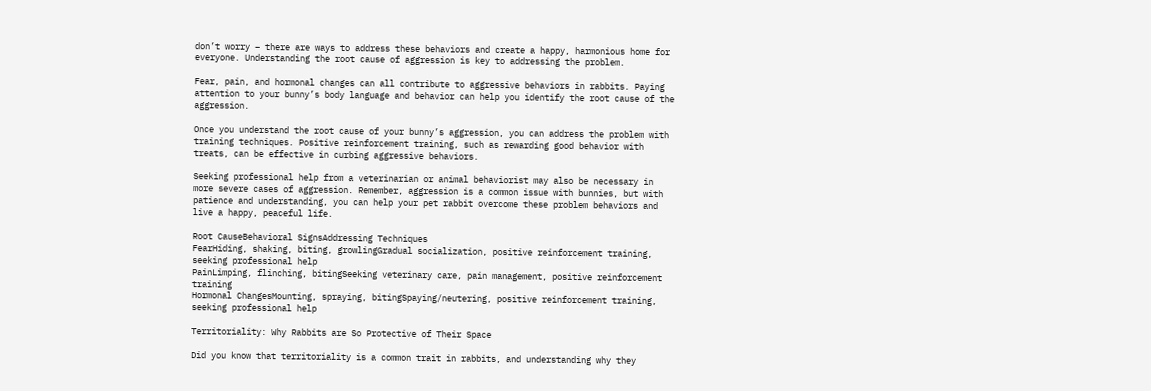don’t worry – there are ways to address these behaviors and create a happy, harmonious home for everyone. Understanding the root cause of aggression is key to addressing the problem.

Fear, pain, and hormonal changes can all contribute to aggressive behaviors in rabbits. Paying attention to your bunny’s body language and behavior can help you identify the root cause of the aggression.

Once you understand the root cause of your bunny’s aggression, you can address the problem with training techniques. Positive reinforcement training, such as rewarding good behavior with treats, can be effective in curbing aggressive behaviors.

Seeking professional help from a veterinarian or animal behaviorist may also be necessary in more severe cases of aggression. Remember, aggression is a common issue with bunnies, but with patience and understanding, you can help your pet rabbit overcome these problem behaviors and live a happy, peaceful life.

Root CauseBehavioral SignsAddressing Techniques
FearHiding, shaking, biting, growlingGradual socialization, positive reinforcement training, seeking professional help
PainLimping, flinching, bitingSeeking veterinary care, pain management, positive reinforcement training
Hormonal ChangesMounting, spraying, bitingSpaying/neutering, positive reinforcement training, seeking professional help

Territoriality: Why Rabbits are So Protective of Their Space

Did you know that territoriality is a common trait in rabbits, and understanding why they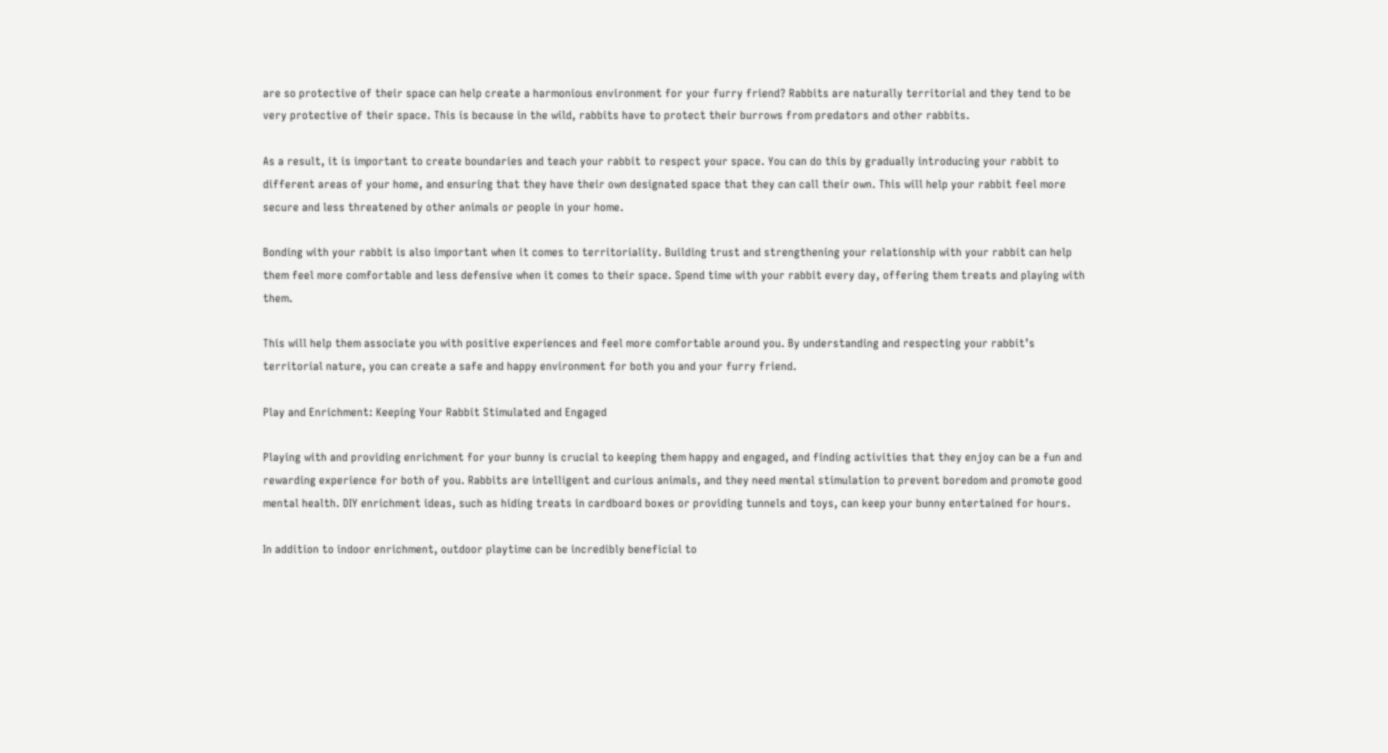are so protective of their space can help create a harmonious environment for your furry friend? Rabbits are naturally territorial and they tend to be very protective of their space. This is because in the wild, rabbits have to protect their burrows from predators and other rabbits.

As a result, it is important to create boundaries and teach your rabbit to respect your space. You can do this by gradually introducing your rabbit to different areas of your home, and ensuring that they have their own designated space that they can call their own. This will help your rabbit feel more secure and less threatened by other animals or people in your home.

Bonding with your rabbit is also important when it comes to territoriality. Building trust and strengthening your relationship with your rabbit can help them feel more comfortable and less defensive when it comes to their space. Spend time with your rabbit every day, offering them treats and playing with them.

This will help them associate you with positive experiences and feel more comfortable around you. By understanding and respecting your rabbit’s territorial nature, you can create a safe and happy environment for both you and your furry friend.

Play and Enrichment: Keeping Your Rabbit Stimulated and Engaged

Playing with and providing enrichment for your bunny is crucial to keeping them happy and engaged, and finding activities that they enjoy can be a fun and rewarding experience for both of you. Rabbits are intelligent and curious animals, and they need mental stimulation to prevent boredom and promote good mental health. DIY enrichment ideas, such as hiding treats in cardboard boxes or providing tunnels and toys, can keep your bunny entertained for hours.

In addition to indoor enrichment, outdoor playtime can be incredibly beneficial to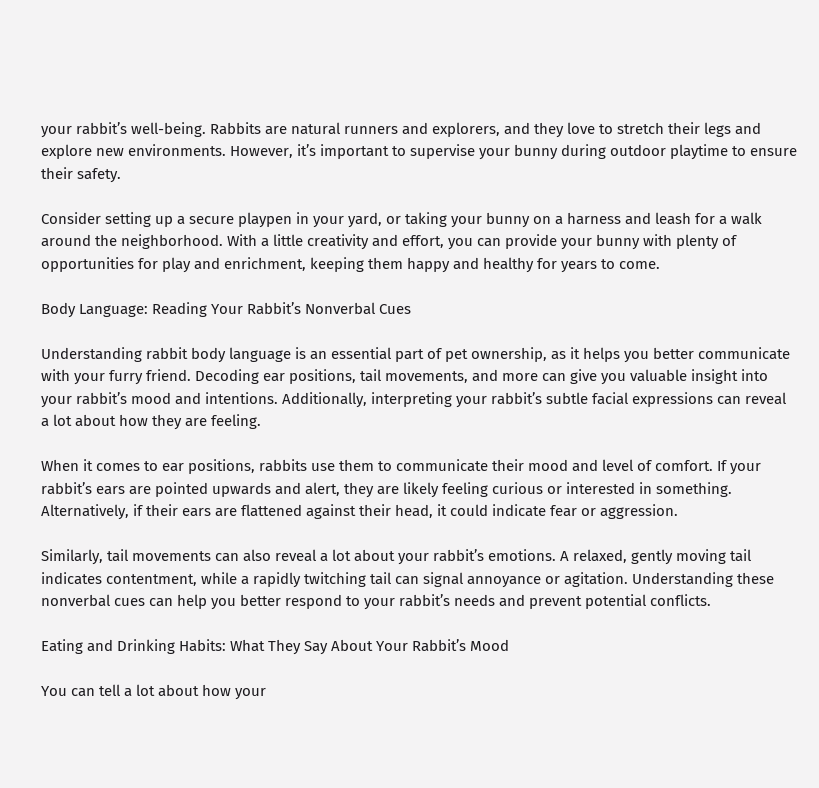your rabbit’s well-being. Rabbits are natural runners and explorers, and they love to stretch their legs and explore new environments. However, it’s important to supervise your bunny during outdoor playtime to ensure their safety.

Consider setting up a secure playpen in your yard, or taking your bunny on a harness and leash for a walk around the neighborhood. With a little creativity and effort, you can provide your bunny with plenty of opportunities for play and enrichment, keeping them happy and healthy for years to come.

Body Language: Reading Your Rabbit’s Nonverbal Cues

Understanding rabbit body language is an essential part of pet ownership, as it helps you better communicate with your furry friend. Decoding ear positions, tail movements, and more can give you valuable insight into your rabbit’s mood and intentions. Additionally, interpreting your rabbit’s subtle facial expressions can reveal a lot about how they are feeling.

When it comes to ear positions, rabbits use them to communicate their mood and level of comfort. If your rabbit’s ears are pointed upwards and alert, they are likely feeling curious or interested in something. Alternatively, if their ears are flattened against their head, it could indicate fear or aggression.

Similarly, tail movements can also reveal a lot about your rabbit’s emotions. A relaxed, gently moving tail indicates contentment, while a rapidly twitching tail can signal annoyance or agitation. Understanding these nonverbal cues can help you better respond to your rabbit’s needs and prevent potential conflicts.

Eating and Drinking Habits: What They Say About Your Rabbit’s Mood

You can tell a lot about how your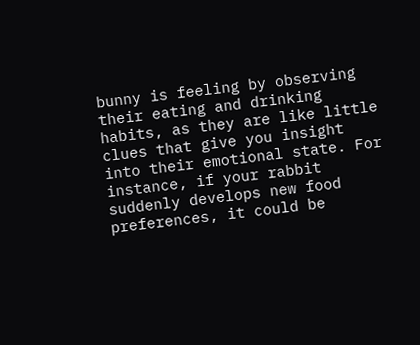bunny is feeling by observing their eating and drinking habits, as they are like little clues that give you insight into their emotional state. For instance, if your rabbit suddenly develops new food preferences, it could be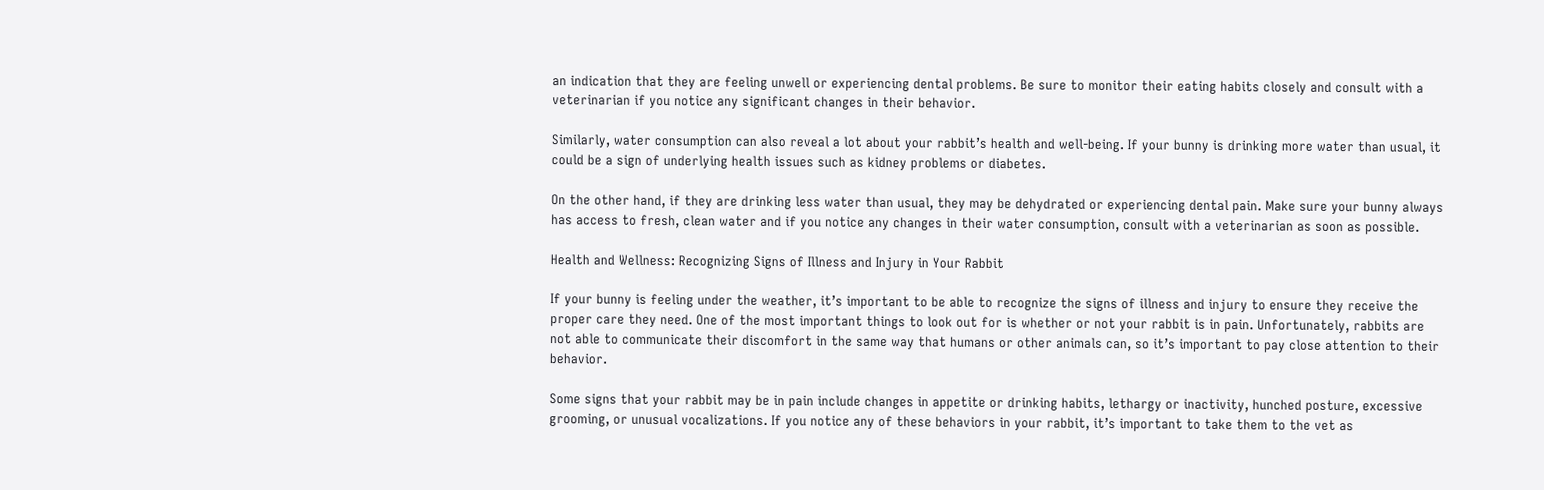an indication that they are feeling unwell or experiencing dental problems. Be sure to monitor their eating habits closely and consult with a veterinarian if you notice any significant changes in their behavior.

Similarly, water consumption can also reveal a lot about your rabbit’s health and well-being. If your bunny is drinking more water than usual, it could be a sign of underlying health issues such as kidney problems or diabetes.

On the other hand, if they are drinking less water than usual, they may be dehydrated or experiencing dental pain. Make sure your bunny always has access to fresh, clean water and if you notice any changes in their water consumption, consult with a veterinarian as soon as possible.

Health and Wellness: Recognizing Signs of Illness and Injury in Your Rabbit

If your bunny is feeling under the weather, it’s important to be able to recognize the signs of illness and injury to ensure they receive the proper care they need. One of the most important things to look out for is whether or not your rabbit is in pain. Unfortunately, rabbits are not able to communicate their discomfort in the same way that humans or other animals can, so it’s important to pay close attention to their behavior.

Some signs that your rabbit may be in pain include changes in appetite or drinking habits, lethargy or inactivity, hunched posture, excessive grooming, or unusual vocalizations. If you notice any of these behaviors in your rabbit, it’s important to take them to the vet as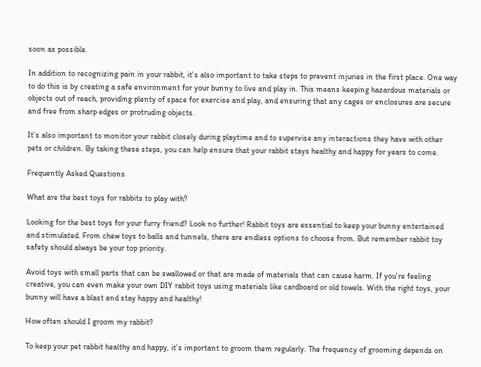soon as possible.

In addition to recognizing pain in your rabbit, it’s also important to take steps to prevent injuries in the first place. One way to do this is by creating a safe environment for your bunny to live and play in. This means keeping hazardous materials or objects out of reach, providing plenty of space for exercise and play, and ensuring that any cages or enclosures are secure and free from sharp edges or protruding objects.

It’s also important to monitor your rabbit closely during playtime and to supervise any interactions they have with other pets or children. By taking these steps, you can help ensure that your rabbit stays healthy and happy for years to come.

Frequently Asked Questions

What are the best toys for rabbits to play with?

Looking for the best toys for your furry friend? Look no further! Rabbit toys are essential to keep your bunny entertained and stimulated. From chew toys to balls and tunnels, there are endless options to choose from. But remember rabbit toy safety should always be your top priority.

Avoid toys with small parts that can be swallowed or that are made of materials that can cause harm. If you’re feeling creative, you can even make your own DIY rabbit toys using materials like cardboard or old towels. With the right toys, your bunny will have a blast and stay happy and healthy!

How often should I groom my rabbit?

To keep your pet rabbit healthy and happy, it’s important to groom them regularly. The frequency of grooming depends on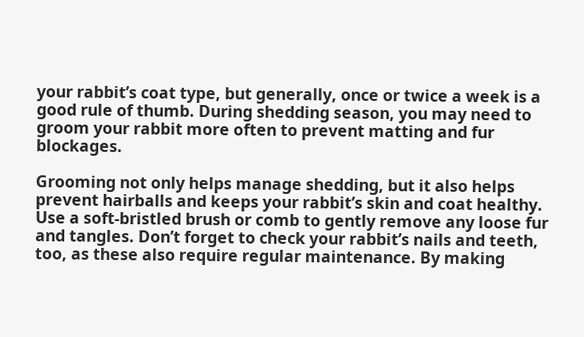your rabbit’s coat type, but generally, once or twice a week is a good rule of thumb. During shedding season, you may need to groom your rabbit more often to prevent matting and fur blockages.

Grooming not only helps manage shedding, but it also helps prevent hairballs and keeps your rabbit’s skin and coat healthy. Use a soft-bristled brush or comb to gently remove any loose fur and tangles. Don’t forget to check your rabbit’s nails and teeth, too, as these also require regular maintenance. By making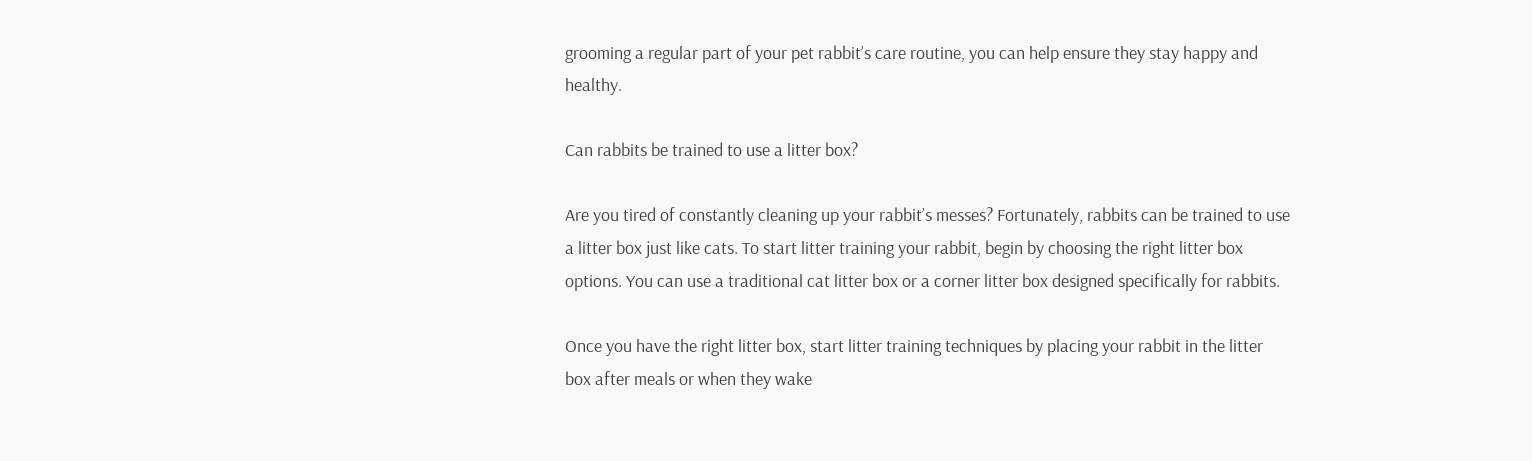grooming a regular part of your pet rabbit’s care routine, you can help ensure they stay happy and healthy.

Can rabbits be trained to use a litter box?

Are you tired of constantly cleaning up your rabbit’s messes? Fortunately, rabbits can be trained to use a litter box just like cats. To start litter training your rabbit, begin by choosing the right litter box options. You can use a traditional cat litter box or a corner litter box designed specifically for rabbits.

Once you have the right litter box, start litter training techniques by placing your rabbit in the litter box after meals or when they wake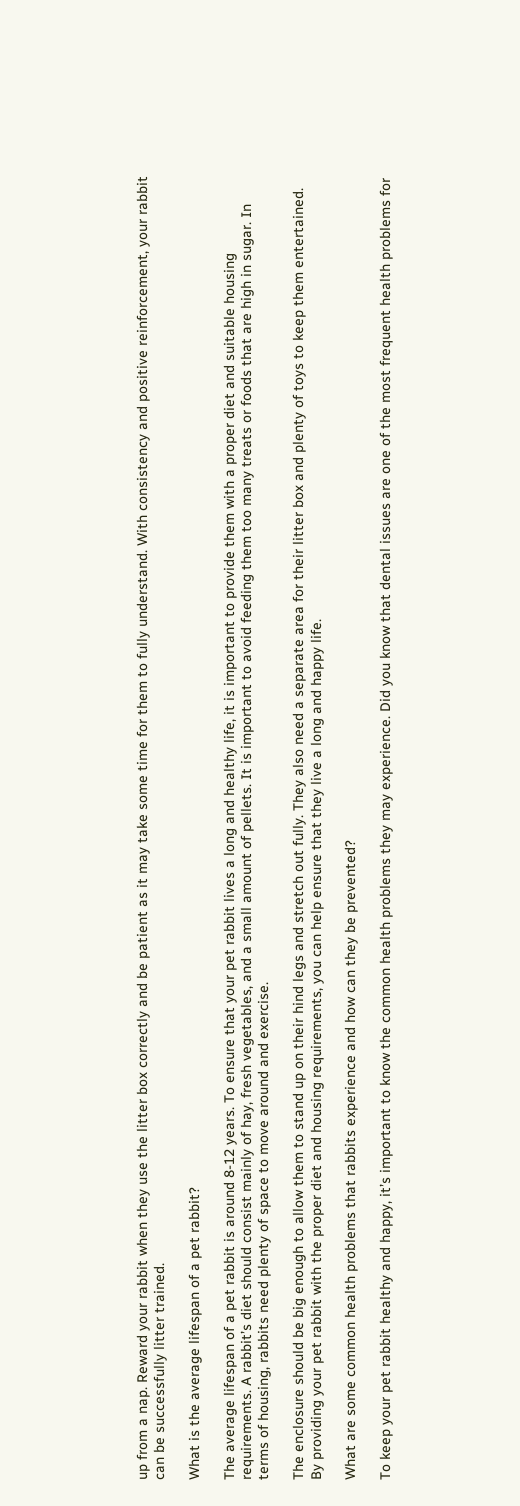up from a nap. Reward your rabbit when they use the litter box correctly and be patient as it may take some time for them to fully understand. With consistency and positive reinforcement, your rabbit can be successfully litter trained.

What is the average lifespan of a pet rabbit?

The average lifespan of a pet rabbit is around 8-12 years. To ensure that your pet rabbit lives a long and healthy life, it is important to provide them with a proper diet and suitable housing requirements. A rabbit’s diet should consist mainly of hay, fresh vegetables, and a small amount of pellets. It is important to avoid feeding them too many treats or foods that are high in sugar. In terms of housing, rabbits need plenty of space to move around and exercise.

The enclosure should be big enough to allow them to stand up on their hind legs and stretch out fully. They also need a separate area for their litter box and plenty of toys to keep them entertained. By providing your pet rabbit with the proper diet and housing requirements, you can help ensure that they live a long and happy life.

What are some common health problems that rabbits experience and how can they be prevented?

To keep your pet rabbit healthy and happy, it’s important to know the common health problems they may experience. Did you know that dental issues are one of the most frequent health problems for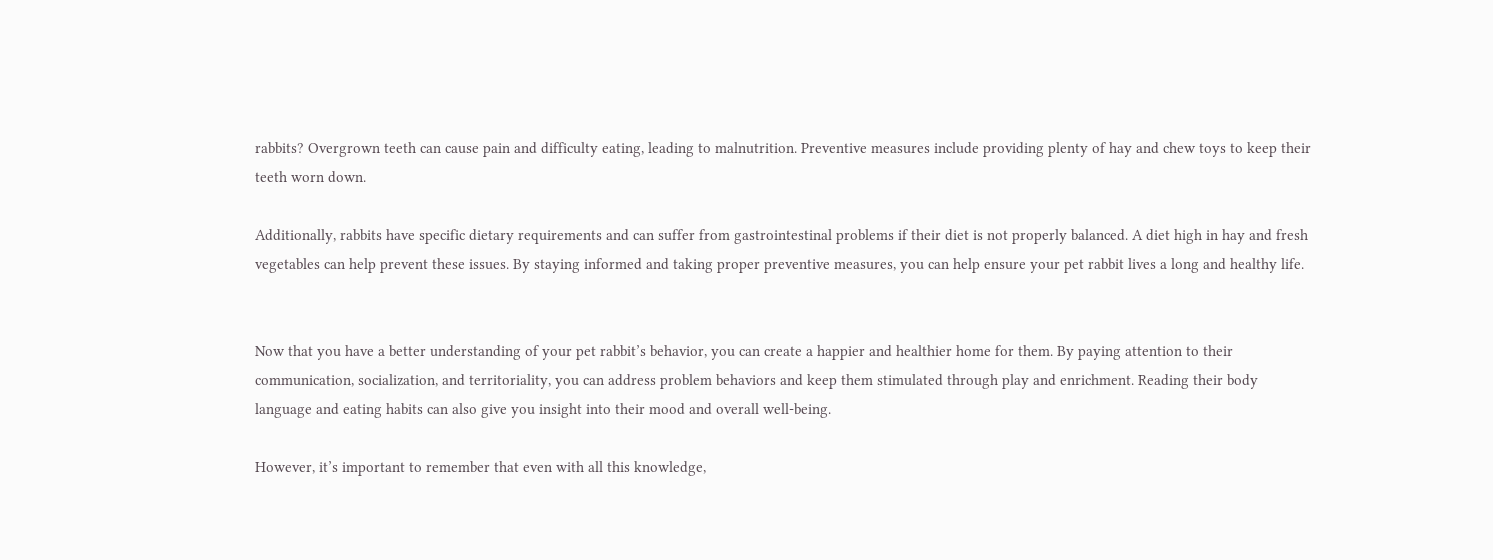rabbits? Overgrown teeth can cause pain and difficulty eating, leading to malnutrition. Preventive measures include providing plenty of hay and chew toys to keep their teeth worn down.

Additionally, rabbits have specific dietary requirements and can suffer from gastrointestinal problems if their diet is not properly balanced. A diet high in hay and fresh vegetables can help prevent these issues. By staying informed and taking proper preventive measures, you can help ensure your pet rabbit lives a long and healthy life.


Now that you have a better understanding of your pet rabbit’s behavior, you can create a happier and healthier home for them. By paying attention to their communication, socialization, and territoriality, you can address problem behaviors and keep them stimulated through play and enrichment. Reading their body language and eating habits can also give you insight into their mood and overall well-being.

However, it’s important to remember that even with all this knowledge,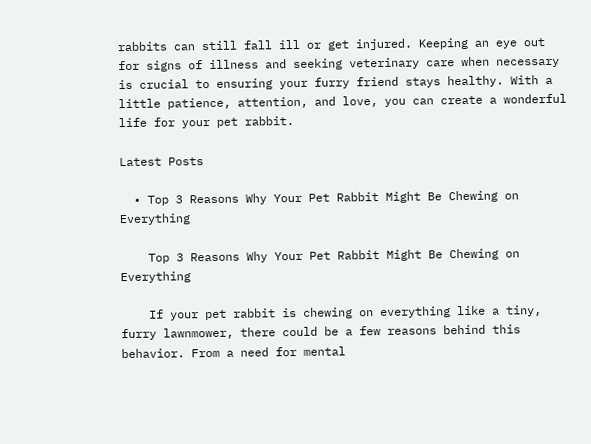rabbits can still fall ill or get injured. Keeping an eye out for signs of illness and seeking veterinary care when necessary is crucial to ensuring your furry friend stays healthy. With a little patience, attention, and love, you can create a wonderful life for your pet rabbit.

Latest Posts

  • Top 3 Reasons Why Your Pet Rabbit Might Be Chewing on Everything

    Top 3 Reasons Why Your Pet Rabbit Might Be Chewing on Everything

    If your pet rabbit is chewing on everything like a tiny, furry lawnmower, there could be a few reasons behind this behavior. From a need for mental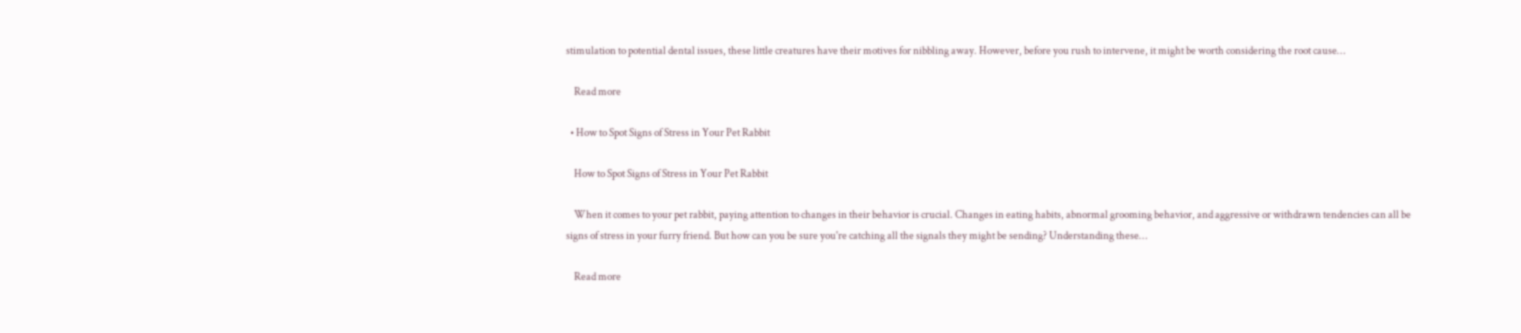stimulation to potential dental issues, these little creatures have their motives for nibbling away. However, before you rush to intervene, it might be worth considering the root cause…

    Read more

  • How to Spot Signs of Stress in Your Pet Rabbit

    How to Spot Signs of Stress in Your Pet Rabbit

    When it comes to your pet rabbit, paying attention to changes in their behavior is crucial. Changes in eating habits, abnormal grooming behavior, and aggressive or withdrawn tendencies can all be signs of stress in your furry friend. But how can you be sure you're catching all the signals they might be sending? Understanding these…

    Read more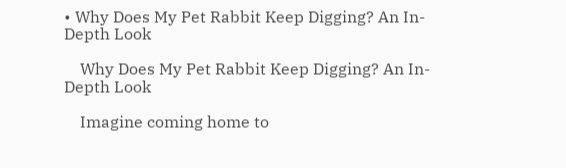• Why Does My Pet Rabbit Keep Digging? An In-Depth Look

    Why Does My Pet Rabbit Keep Digging? An In-Depth Look

    Imagine coming home to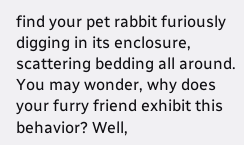find your pet rabbit furiously digging in its enclosure, scattering bedding all around. You may wonder, why does your furry friend exhibit this behavior? Well,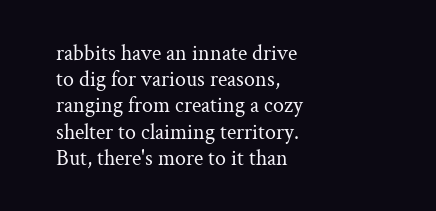rabbits have an innate drive to dig for various reasons, ranging from creating a cozy shelter to claiming territory. But, there's more to it than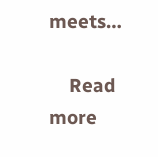meets…

    Read more